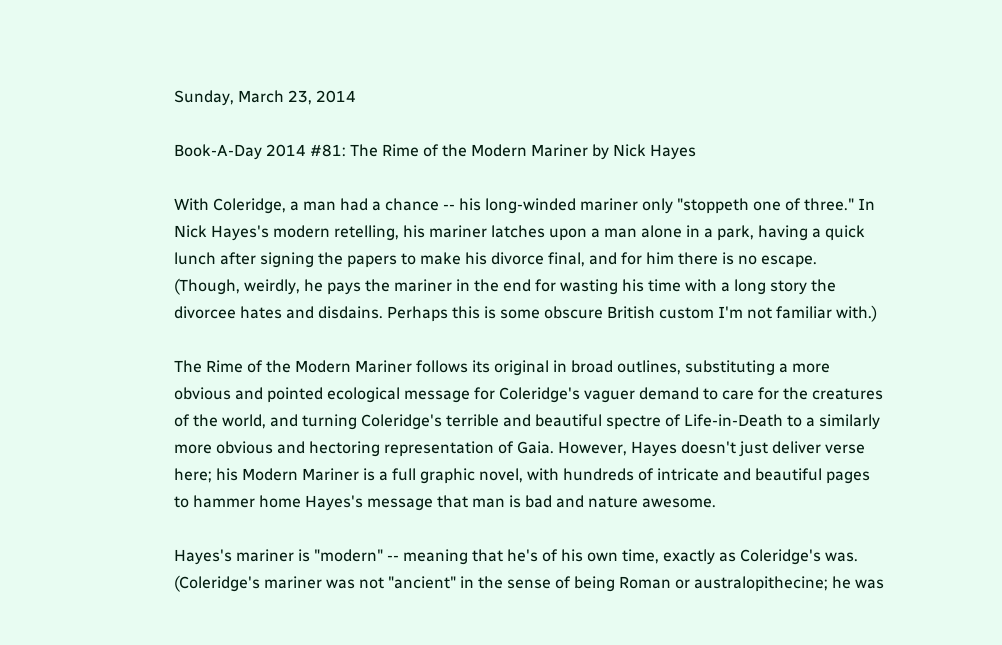Sunday, March 23, 2014

Book-A-Day 2014 #81: The Rime of the Modern Mariner by Nick Hayes

With Coleridge, a man had a chance -- his long-winded mariner only "stoppeth one of three." In Nick Hayes's modern retelling, his mariner latches upon a man alone in a park, having a quick lunch after signing the papers to make his divorce final, and for him there is no escape. (Though, weirdly, he pays the mariner in the end for wasting his time with a long story the divorcee hates and disdains. Perhaps this is some obscure British custom I'm not familiar with.)

The Rime of the Modern Mariner follows its original in broad outlines, substituting a more obvious and pointed ecological message for Coleridge's vaguer demand to care for the creatures of the world, and turning Coleridge's terrible and beautiful spectre of Life-in-Death to a similarly more obvious and hectoring representation of Gaia. However, Hayes doesn't just deliver verse here; his Modern Mariner is a full graphic novel, with hundreds of intricate and beautiful pages to hammer home Hayes's message that man is bad and nature awesome.

Hayes's mariner is "modern" -- meaning that he's of his own time, exactly as Coleridge's was. (Coleridge's mariner was not "ancient" in the sense of being Roman or australopithecine; he was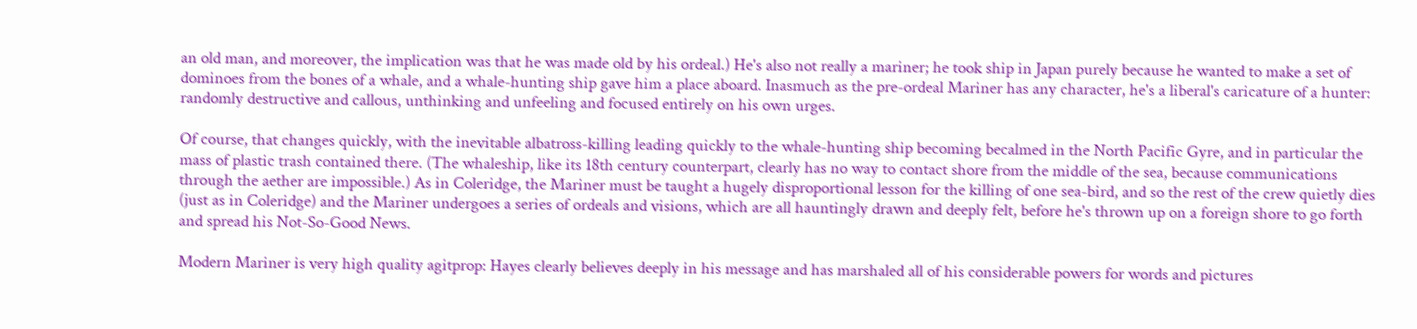an old man, and moreover, the implication was that he was made old by his ordeal.) He's also not really a mariner; he took ship in Japan purely because he wanted to make a set of dominoes from the bones of a whale, and a whale-hunting ship gave him a place aboard. Inasmuch as the pre-ordeal Mariner has any character, he's a liberal's caricature of a hunter: randomly destructive and callous, unthinking and unfeeling and focused entirely on his own urges.

Of course, that changes quickly, with the inevitable albatross-killing leading quickly to the whale-hunting ship becoming becalmed in the North Pacific Gyre, and in particular the mass of plastic trash contained there. (The whaleship, like its 18th century counterpart, clearly has no way to contact shore from the middle of the sea, because communications through the aether are impossible.) As in Coleridge, the Mariner must be taught a hugely disproportional lesson for the killing of one sea-bird, and so the rest of the crew quietly dies (just as in Coleridge) and the Mariner undergoes a series of ordeals and visions, which are all hauntingly drawn and deeply felt, before he's thrown up on a foreign shore to go forth and spread his Not-So-Good News.

Modern Mariner is very high quality agitprop: Hayes clearly believes deeply in his message and has marshaled all of his considerable powers for words and pictures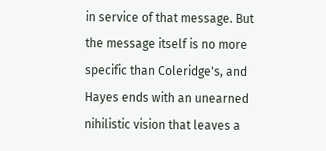in service of that message. But the message itself is no more specific than Coleridge's, and Hayes ends with an unearned nihilistic vision that leaves a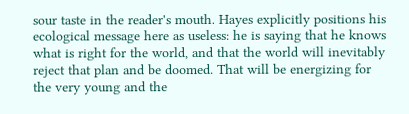sour taste in the reader's mouth. Hayes explicitly positions his ecological message here as useless: he is saying that he knows what is right for the world, and that the world will inevitably reject that plan and be doomed. That will be energizing for the very young and the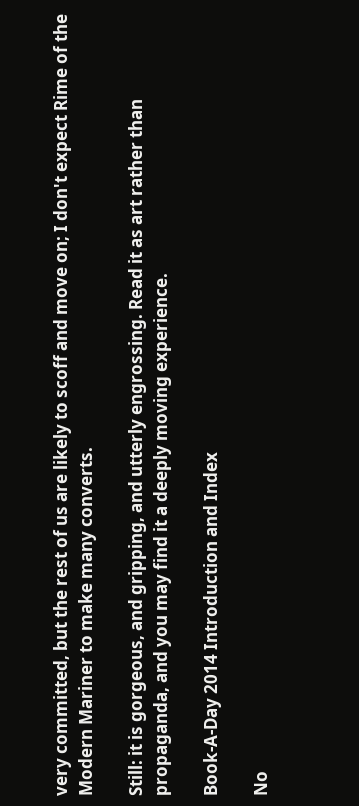very committed, but the rest of us are likely to scoff and move on; I don't expect Rime of the Modern Mariner to make many converts.

Still: it is gorgeous, and gripping, and utterly engrossing. Read it as art rather than propaganda, and you may find it a deeply moving experience.

Book-A-Day 2014 Introduction and Index

No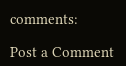comments:

Post a Comment